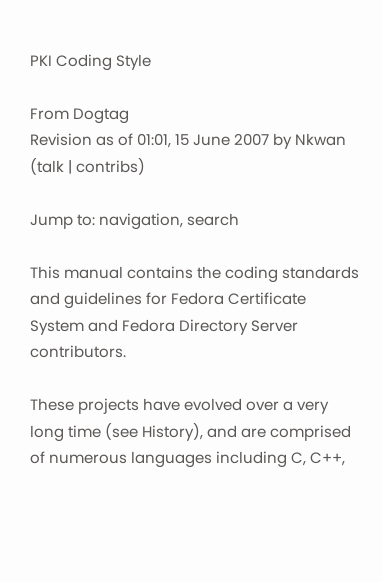PKI Coding Style

From Dogtag
Revision as of 01:01, 15 June 2007 by Nkwan (talk | contribs)

Jump to: navigation, search

This manual contains the coding standards and guidelines for Fedora Certificate System and Fedora Directory Server contributors.

These projects have evolved over a very long time (see History), and are comprised of numerous languages including C, C++,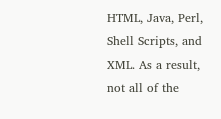HTML, Java, Perl, Shell Scripts, and XML. As a result, not all of the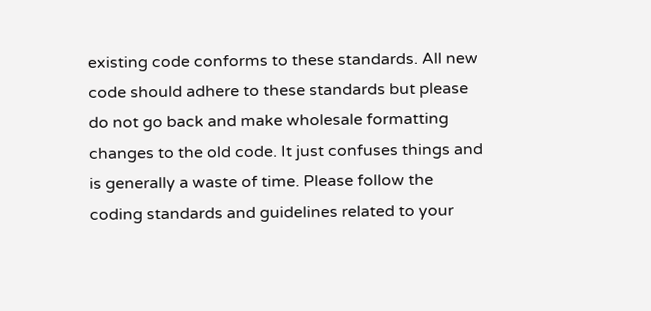existing code conforms to these standards. All new code should adhere to these standards but please do not go back and make wholesale formatting changes to the old code. It just confuses things and is generally a waste of time. Please follow the coding standards and guidelines related to your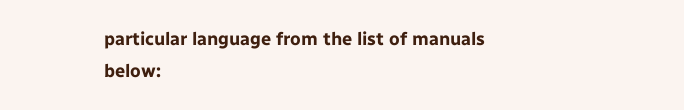particular language from the list of manuals below: